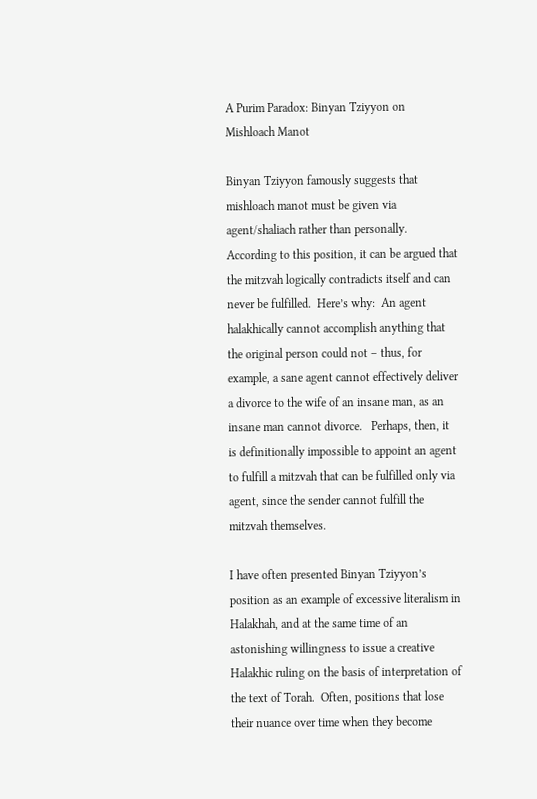A Purim Paradox: Binyan Tziyyon on Mishloach Manot

Binyan Tziyyon famously suggests that mishloach manot must be given via agent/shaliach rather than personally.   According to this position, it can be argued that the mitzvah logically contradicts itself and can never be fulfilled.  Here’s why:  An agent halakhically cannot accomplish anything that the original person could not – thus, for example, a sane agent cannot effectively deliver a divorce to the wife of an insane man, as an insane man cannot divorce.   Perhaps, then, it is definitionally impossible to appoint an agent to fulfill a mitzvah that can be fulfilled only via agent, since the sender cannot fulfill the mitzvah themselves.

I have often presented Binyan Tziyyon’s position as an example of excessive literalism in Halakhah, and at the same time of an astonishing willingness to issue a creative Halakhic ruling on the basis of interpretation of the text of Torah.  Often, positions that lose their nuance over time when they become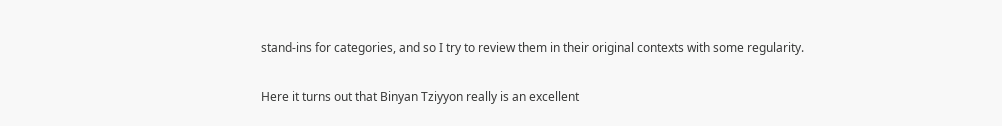stand-ins for categories, and so I try to review them in their original contexts with some regularity.

Here it turns out that Binyan Tziyyon really is an excellent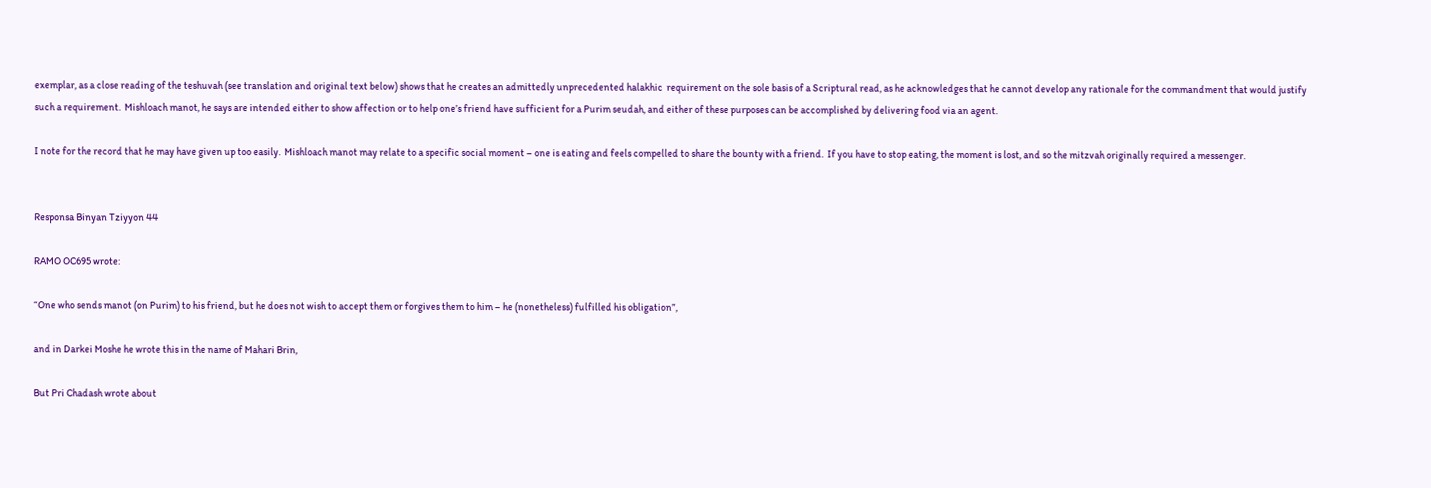exemplar, as a close reading of the teshuvah (see translation and original text below) shows that he creates an admittedly unprecedented halakhic  requirement on the sole basis of a Scriptural read, as he acknowledges that he cannot develop any rationale for the commandment that would justify such a requirement.  Mishloach manot, he says are intended either to show affection or to help one’s friend have sufficient for a Purim seudah, and either of these purposes can be accomplished by delivering food via an agent.

I note for the record that he may have given up too easily.  Mishloach manot may relate to a specific social moment – one is eating and feels compelled to share the bounty with a friend.  If you have to stop eating, the moment is lost, and so the mitzvah originally required a messenger.


Responsa Binyan Tziyyon 44

RAMO OC695 wrote:

“One who sends manot (on Purim) to his friend, but he does not wish to accept them or forgives them to him – he (nonetheless) fulfilled his obligation”,

and in Darkei Moshe he wrote this in the name of Mahari Brin,

But Pri Chadash wrote about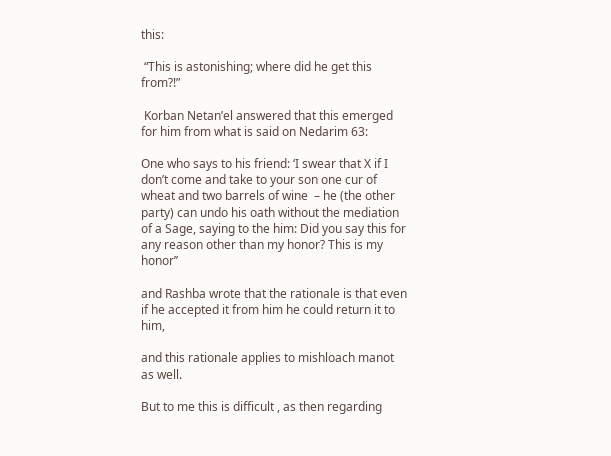this:

 “This is astonishing; where did he get this from?!”

 Korban Netan’el answered that this emerged for him from what is said on Nedarim 63:

One who says to his friend: ‘I swear that X if I don’t come and take to your son one cur of  wheat and two barrels of wine  – he (the other party) can undo his oath without the mediation of a Sage, saying to the him: Did you say this for any reason other than my honor? This is my honor’’

and Rashba wrote that the rationale is that even if he accepted it from him he could return it to him,

and this rationale applies to mishloach manot as well.

But to me this is difficult , as then regarding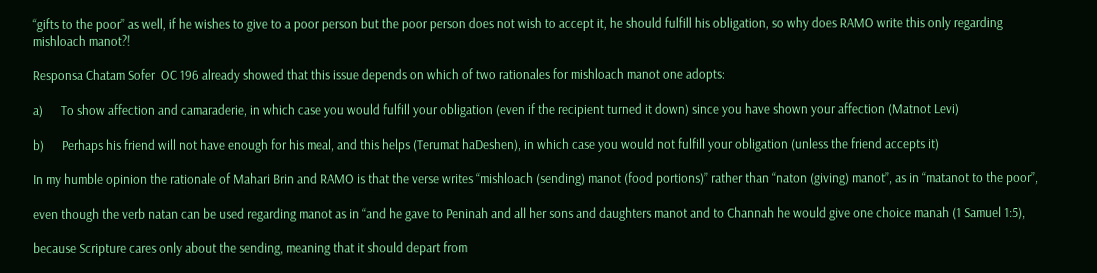“gifts to the poor” as well, if he wishes to give to a poor person but the poor person does not wish to accept it, he should fulfill his obligation, so why does RAMO write this only regarding mishloach manot?!

Responsa Chatam Sofer  OC 196 already showed that this issue depends on which of two rationales for mishloach manot one adopts:

a)      To show affection and camaraderie, in which case you would fulfill your obligation (even if the recipient turned it down) since you have shown your affection (Matnot Levi)

b)      Perhaps his friend will not have enough for his meal, and this helps (Terumat haDeshen), in which case you would not fulfill your obligation (unless the friend accepts it)

In my humble opinion the rationale of Mahari Brin and RAMO is that the verse writes “mishloach (sending) manot (food portions)” rather than “naton (giving) manot”, as in “matanot to the poor”,

even though the verb natan can be used regarding manot as in “and he gave to Peninah and all her sons and daughters manot and to Channah he would give one choice manah (1 Samuel 1:5),

because Scripture cares only about the sending, meaning that it should depart from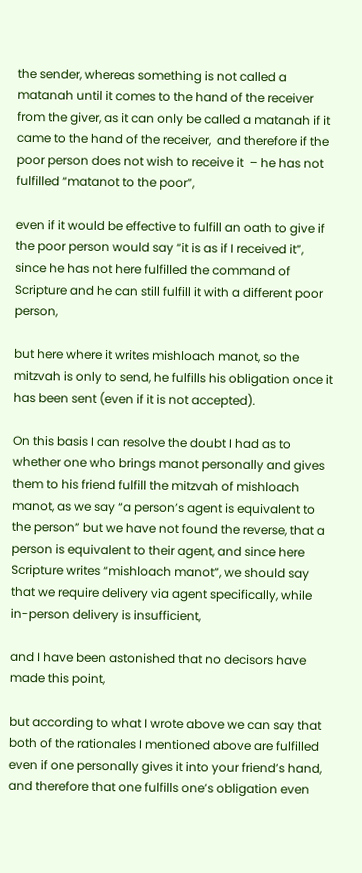the sender, whereas something is not called a matanah until it comes to the hand of the receiver from the giver, as it can only be called a matanah if it came to the hand of the receiver,  and therefore if the poor person does not wish to receive it  – he has not fulfilled “matanot to the poor”,

even if it would be effective to fulfill an oath to give if the poor person would say “it is as if I received it”,  since he has not here fulfilled the command of Scripture and he can still fulfill it with a different poor person,

but here where it writes mishloach manot, so the mitzvah is only to send, he fulfills his obligation once it has been sent (even if it is not accepted).

On this basis I can resolve the doubt I had as to whether one who brings manot personally and gives them to his friend fulfill the mitzvah of mishloach manot, as we say “a person’s agent is equivalent to the person” but we have not found the reverse, that a person is equivalent to their agent, and since here Scripture writes “mishloach manot”, we should say that we require delivery via agent specifically, while in-person delivery is insufficient,

and I have been astonished that no decisors have made this point,

but according to what I wrote above we can say that both of the rationales I mentioned above are fulfilled even if one personally gives it into your friend’s hand, and therefore that one fulfills one’s obligation even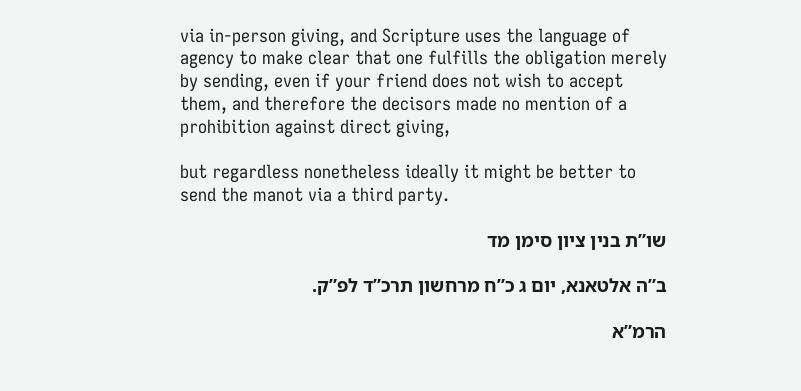via in-person giving, and Scripture uses the language of agency to make clear that one fulfills the obligation merely by sending, even if your friend does not wish to accept them, and therefore the decisors made no mention of a prohibition against direct giving,

but regardless nonetheless ideally it might be better to send the manot via a third party.

שו”ת בנין ציון סימן מד

ב”ה אלטאנא, יום ג כ”ח מרחשון תרכ”ד לפ”ק.

הרמ”א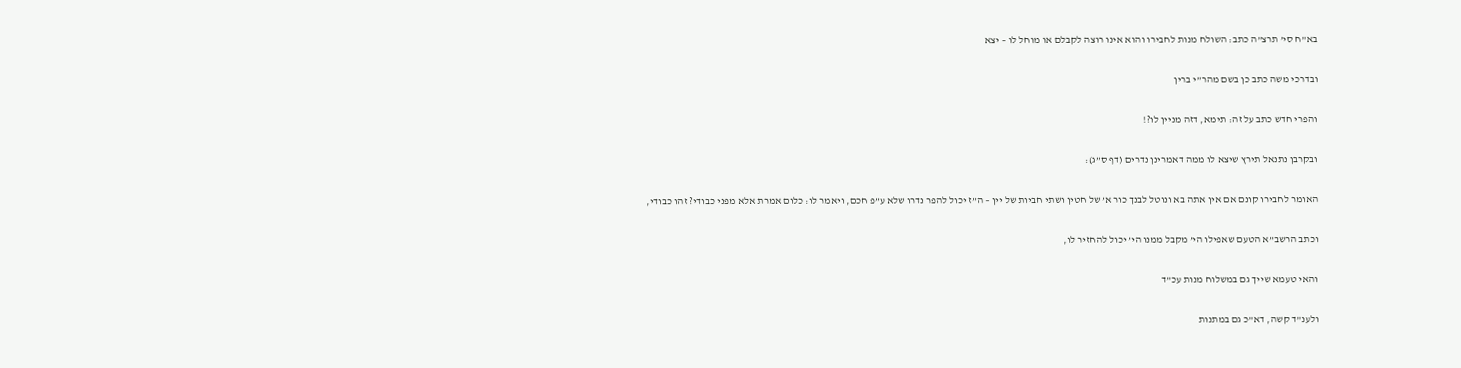בא”ח סי’ תרצ”ה כתב: השולח מנות לחבירו והוא אינו רוצה לקבלם או מוחל לו – יצא

ובדרכי משה כתב כן בשם מהר”י ברין

והפרי חדש כתב על זה: תימא, דזה מניין לו?!

ובקרבן נתנאל תירץ שיצא לו ממה דאמרינן נדרים (דף ס”ג):

האומר לחבירו קונם אם אין אתה בא ונוטל לבנך כור א’ של חטין ושתי חביות של יין – ה”ז יכול להפר נדרו שלא ע”פ חכם, ויאמר לו: כלום אמרת אלא מפני כבודי? זהו כבודי,

וכתב הרשב”א הטעם שאפילו הי’ מקבל ממנו הי’ יכול להחזיר לו,

והאי טעמא שייך גם במשלוח מנות עכ”ד

ולענ”ד קשה, דא”כ גם במתנות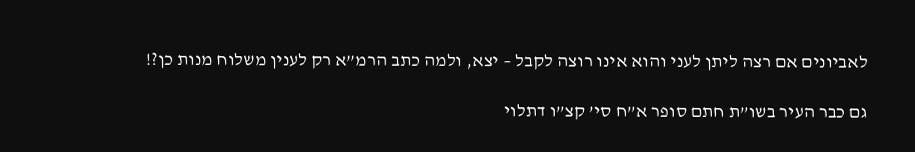לאביונים אם רצה ליתן לעני והוא אינו רוצה לקבל – יצא, ולמה כתב הרמ”א רק לענין משלוח מנות כן?!

גם כבר העיר בשו”ת חתם סופר א”ח סי’ קצ”ו דתלוי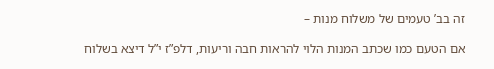זה בב’ טעמים של משלוח מנות –

אם הטעם כמו שכתב המנות הלוי להראות חבה וריעות, דלפ”ז י”ל דיצא בשלוח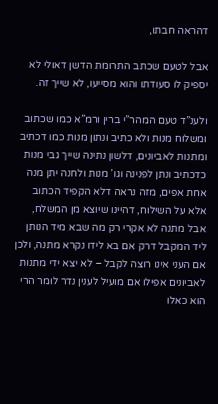דהראה חבתו,

אבל לטעם שכתב התרומת הדשן דאולי לא יספיק לו סעודתו והוא מסייעו, לא שייך זה.

ולענ”ד טעם המהר”י ברין ורמ”א כמו שכתוב ומשלוח מנות ולא כתיב ונתון מנות כמו דכתיב ומתנות לאביונים, דלשון נתינה שייך גבי מנות כדכתיב ונתן לפנינה וגו’ מנות ולחנה יתן מנה אחת אפים, מזה נראה דלא הקפיד הכתוב אלא על השילוח, דהיינו שיוצא מן המשלח, אבל מתנה לא אקרי רק מה שבא מיד הנותן ליד המקבל דרק אם בא לידו נקרא מתנה, ולכן אם העני אינו רוצה לקבל – לא יצא ידי מתנות לאביונים אפילו אם מועיל לענין נדר לומר הרי הוא כאלו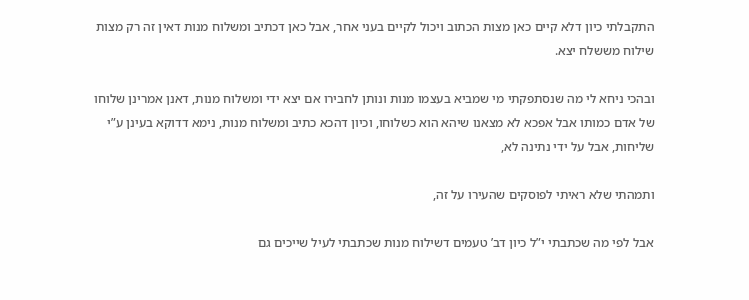התקבלתי כיון דלא קיים כאן מצות הכתוב ויכול לקיים בעני אחר, אבל כאן דכתיב ומשלוח מנות דאין זה רק מצות שילוח מששלח יצא.

ובהכי ניחא לי מה שנסתפקתי מי שמביא בעצמו מנות ונותן לחבירו אם יצא ידי ומשלוח מנות, דאנן אמרינן שלוחו של אדם כמותו אבל אפכא לא מצאנו שיהא הוא כשלוחו, וכיון דהכא כתיב ומשלוח מנות, נימא דדוקא בעינן ע”י שליחות, אבל על ידי נתינה לא,

ותמהתי שלא ראיתי לפוסקים שהעירו על זה,

אבל לפי מה שכתבתי י”ל כיון דב’ טעמים דשילוח מנות שכתבתי לעיל שייכים גם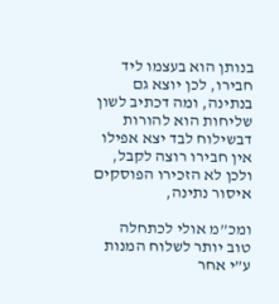בנותן הוא בעצמו ליד חבירו, לכן יוצא גם בנתינה, ומה דכתיב לשון שליחות הוא להורות דבשילוח לבד יצא אפילו אין חבירו רוצה לקבל, ולכן לא הזכירו הפוסקים איסור נתינה,

ומכ”מ אולי לכתחלה טוב יותר לשלוח המנות ע”י אחר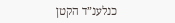כנלענ”ד הקטן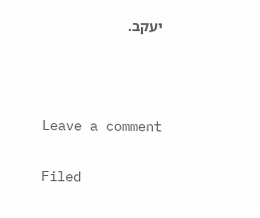יעקב.



Leave a comment

Filed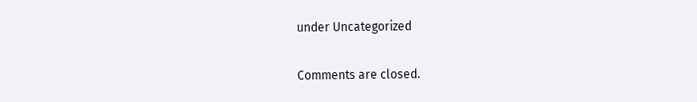under Uncategorized

Comments are closed.